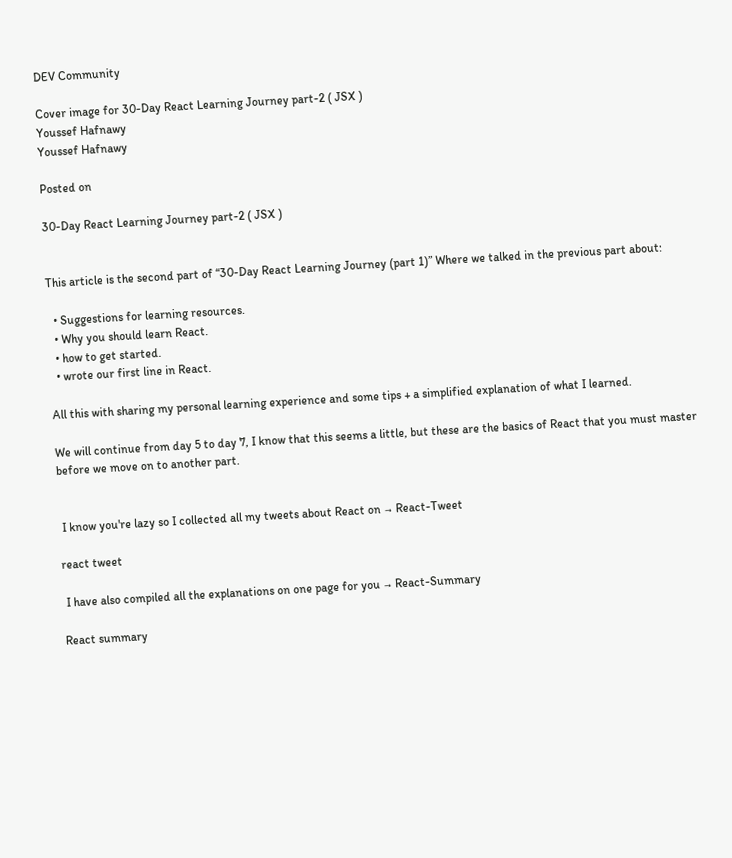DEV Community

Cover image for 30-Day React Learning Journey part-2 ( JSX )
Youssef Hafnawy
Youssef Hafnawy

Posted on

30-Day React Learning Journey part-2 ( JSX )


This article is the second part of “30-Day React Learning Journey (part 1)” Where we talked in the previous part about:

  • Suggestions for learning resources.
  • Why you should learn React.
  • how to get started.
  • wrote our first line in React.

All this with sharing my personal learning experience and some tips + a simplified explanation of what I learned.

We will continue from day 5 to day 7, I know that this seems a little, but these are the basics of React that you must master before we move on to another part.


 I know you're lazy so I collected all my tweets about React on → React-Tweet

react tweet

 I have also compiled all the explanations on one page for you → React-Summary

React summary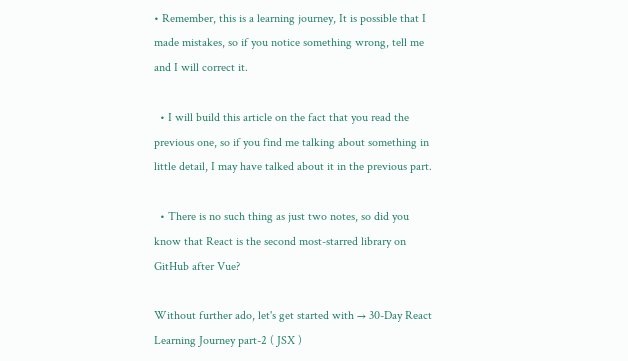• Remember, this is a learning journey, It is possible that I made mistakes, so if you notice something wrong, tell me and I will correct it.

  • I will build this article on the fact that you read the previous one, so if you find me talking about something in little detail, I may have talked about it in the previous part.

  • There is no such thing as just two notes, so did you know that React is the second most-starred library on GitHub after Vue?

Without further ado, let's get started with → 30-Day React Learning Journey part-2 ( JSX )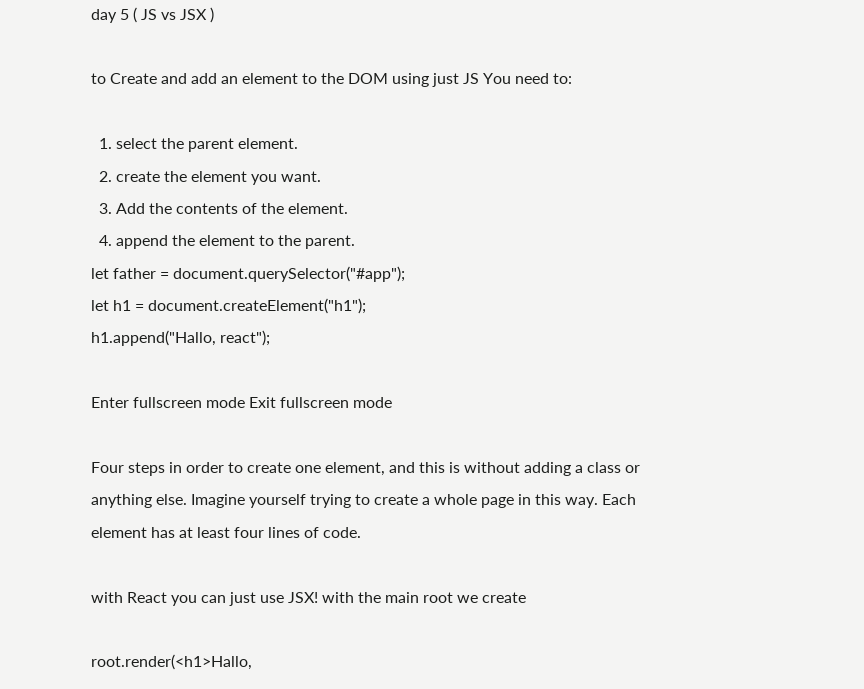day 5 ( JS vs JSX )

to Create and add an element to the DOM using just JS You need to:

  1. select the parent element.
  2. create the element you want.
  3. Add the contents of the element.
  4. append the element to the parent.
let father = document.querySelector("#app");
let h1 = document.createElement("h1");
h1.append("Hallo, react");

Enter fullscreen mode Exit fullscreen mode

Four steps in order to create one element, and this is without adding a class or anything else. Imagine yourself trying to create a whole page in this way. Each element has at least four lines of code.

with React you can just use JSX! with the main root we create

root.render(<h1>Hallo,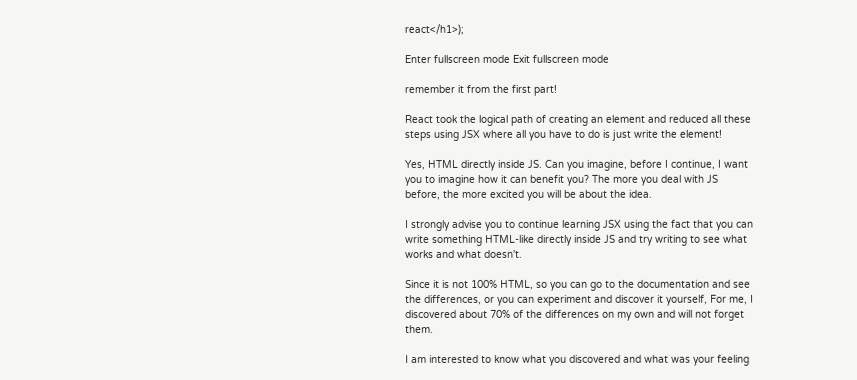react</h1>);

Enter fullscreen mode Exit fullscreen mode

remember it from the first part!

React took the logical path of creating an element and reduced all these steps using JSX where all you have to do is just write the element!

Yes, HTML directly inside JS. Can you imagine, before I continue, I want you to imagine how it can benefit you? The more you deal with JS before, the more excited you will be about the idea.

I strongly advise you to continue learning JSX using the fact that you can write something HTML-like directly inside JS and try writing to see what works and what doesn't.

Since it is not 100% HTML, so you can go to the documentation and see the differences, or you can experiment and discover it yourself, For me, I discovered about 70% of the differences on my own and will not forget them.

I am interested to know what you discovered and what was your feeling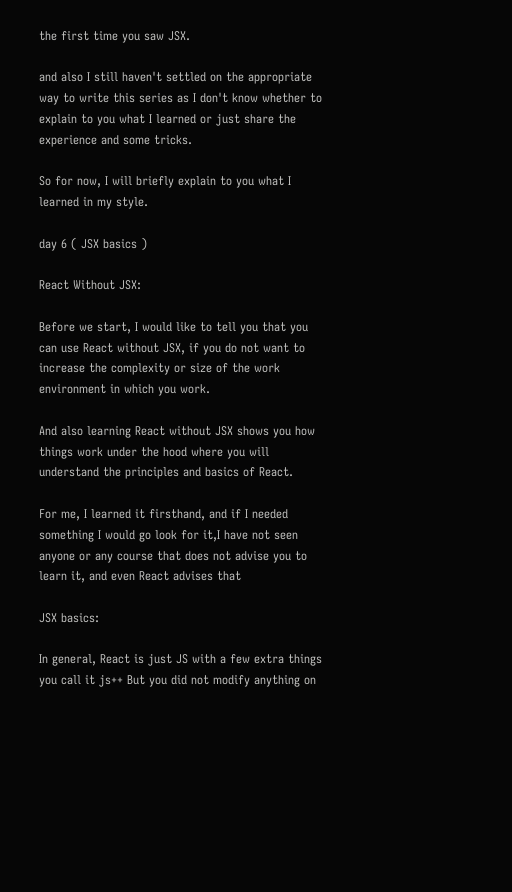the first time you saw JSX.

and also I still haven't settled on the appropriate way to write this series as I don't know whether to explain to you what I learned or just share the experience and some tricks.

So for now, I will briefly explain to you what I learned in my style.

day 6 ( JSX basics )

React Without JSX:

Before we start, I would like to tell you that you can use React without JSX, if you do not want to increase the complexity or size of the work environment in which you work.

And also learning React without JSX shows you how things work under the hood where you will understand the principles and basics of React.

For me, I learned it firsthand, and if I needed something I would go look for it,I have not seen anyone or any course that does not advise you to learn it, and even React advises that

JSX basics:

In general, React is just JS with a few extra things you call it js++ But you did not modify anything on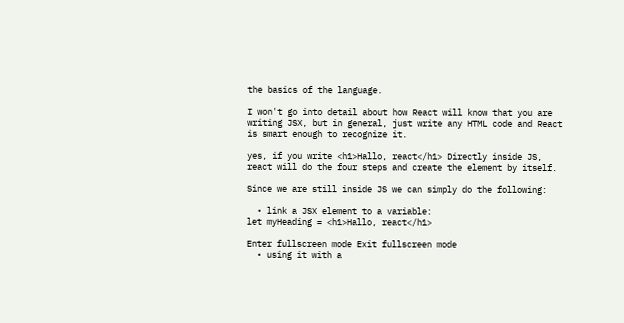the basics of the language.

I won't go into detail about how React will know that you are writing JSX, but in general, just write any HTML code and React is smart enough to recognize it.

yes, if you write <h1>Hallo, react</h1> Directly inside JS, react will do the four steps and create the element by itself.

Since we are still inside JS we can simply do the following:

  • link a JSX element to a variable:
let myHeading = <h1>Hallo, react</h1>

Enter fullscreen mode Exit fullscreen mode
  • using it with a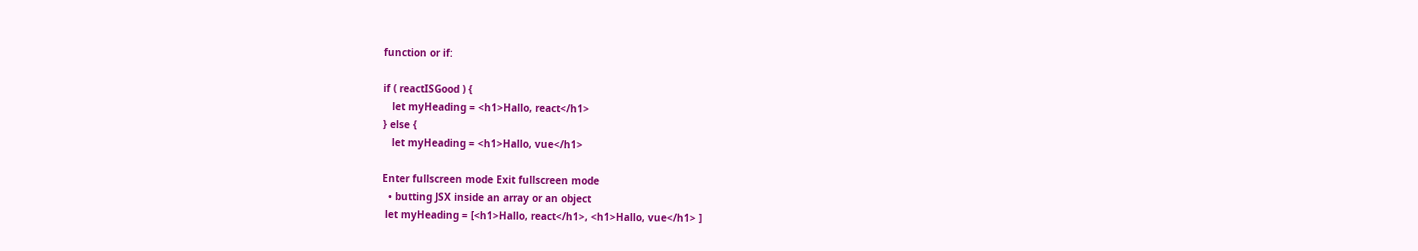function or if:

if ( reactISGood ) {
   let myHeading = <h1>Hallo, react</h1>
} else {
   let myHeading = <h1>Hallo, vue</h1>

Enter fullscreen mode Exit fullscreen mode
  • butting JSX inside an array or an object
 let myHeading = [<h1>Hallo, react</h1>, <h1>Hallo, vue</h1> ]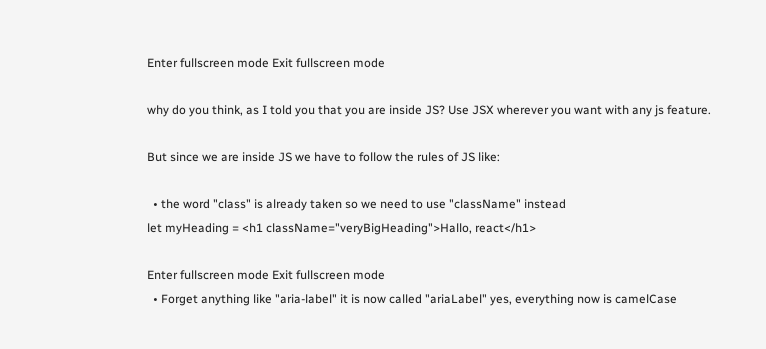Enter fullscreen mode Exit fullscreen mode

why do you think, as I told you that you are inside JS? Use JSX wherever you want with any js feature.

But since we are inside JS we have to follow the rules of JS like:

  • the word "class" is already taken so we need to use "className" instead
let myHeading = <h1 className="veryBigHeading">Hallo, react</h1>

Enter fullscreen mode Exit fullscreen mode
  • Forget anything like "aria-label" it is now called "ariaLabel" yes, everything now is camelCase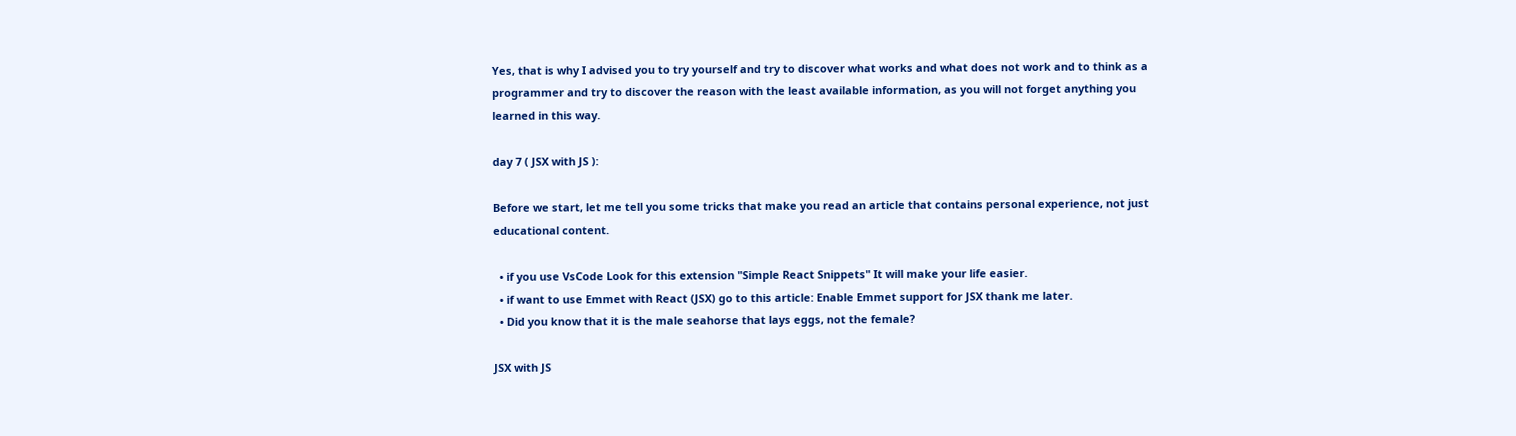Yes, that is why I advised you to try yourself and try to discover what works and what does not work and to think as a programmer and try to discover the reason with the least available information, as you will not forget anything you learned in this way.

day 7 ( JSX with JS ):

Before we start, let me tell you some tricks that make you read an article that contains personal experience, not just educational content.

  • if you use VsCode Look for this extension "Simple React Snippets" It will make your life easier.
  • if want to use Emmet with React (JSX) go to this article: Enable Emmet support for JSX thank me later.
  • Did you know that it is the male seahorse that lays eggs, not the female?

JSX with JS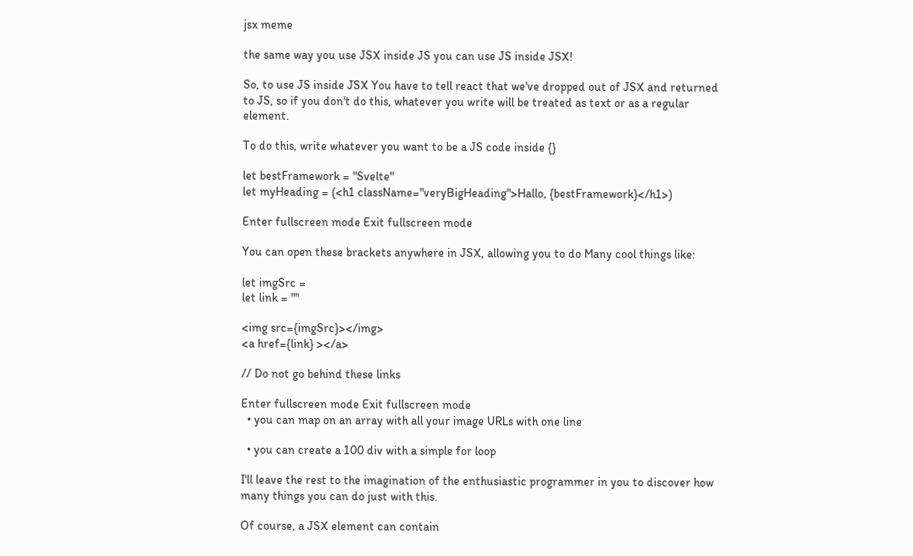jsx meme

the same way you use JSX inside JS you can use JS inside JSX!

So, to use JS inside JSX You have to tell react that we've dropped out of JSX and returned to JS, so if you don't do this, whatever you write will be treated as text or as a regular element.

To do this, write whatever you want to be a JS code inside {}

let bestFramework = "Svelte"
let myHeading = (<h1 className="veryBigHeading">Hallo, {bestFramework}</h1>)

Enter fullscreen mode Exit fullscreen mode

You can open these brackets anywhere in JSX, allowing you to do Many cool things like:

let imgSrc =
let link = ""

<img src={imgSrc}></img>
<a href={link} ></a>

// Do not go behind these links

Enter fullscreen mode Exit fullscreen mode
  • you can map on an array with all your image URLs with one line

  • you can create a 100 div with a simple for loop

I'll leave the rest to the imagination of the enthusiastic programmer in you to discover how many things you can do just with this.

Of course, a JSX element can contain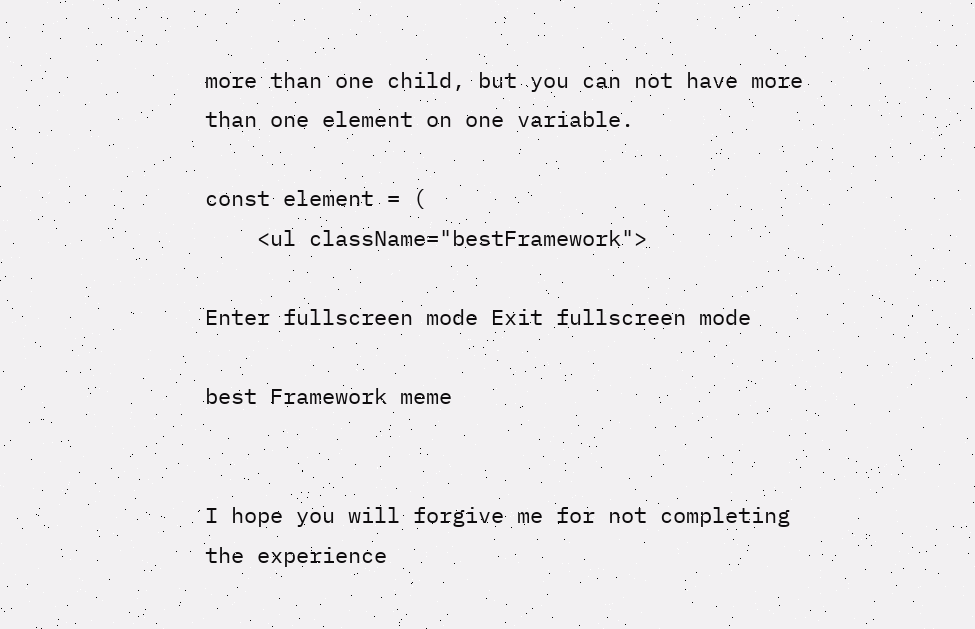more than one child, but you can not have more than one element on one variable.

const element = (
    <ul className="bestFramework">

Enter fullscreen mode Exit fullscreen mode

best Framework meme


I hope you will forgive me for not completing the experience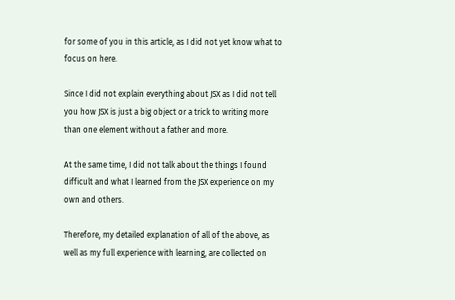for some of you in this article, as I did not yet know what to focus on here.

Since I did not explain everything about JSX as I did not tell you how JSX is just a big object or a trick to writing more than one element without a father and more.

At the same time, I did not talk about the things I found difficult and what I learned from the JSX experience on my own and others.

Therefore, my detailed explanation of all of the above, as well as my full experience with learning, are collected on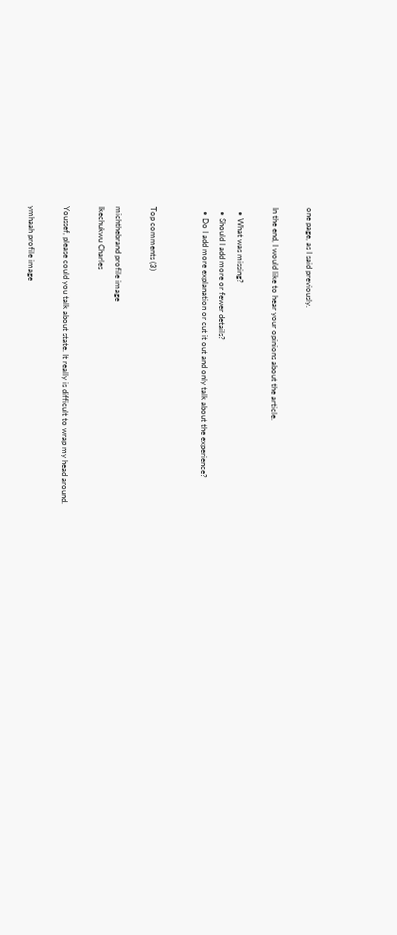one page, as I said previously.

In the end, I would like to hear your opinions about the article.

  • What was missing?
  • Should I add more or fewer details?
  • Do I add more explanation or cut it out and only talk about the experience?


Top comments (3)

michthebrand profile image
Ikechukwu Charles

Youssef, please could you talk about state. It really is difficult to wrap my head around.

ymhaah profile image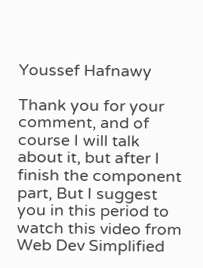Youssef Hafnawy

Thank you for your comment, and of course I will talk about it, but after I finish the component part, But I suggest you in this period to watch this video from
Web Dev Simplified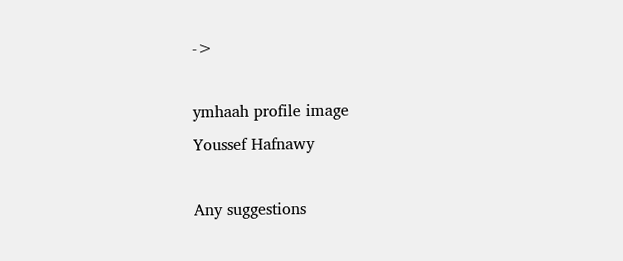->

ymhaah profile image
Youssef Hafnawy

Any suggestions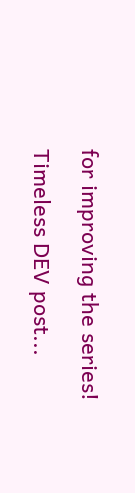for improving the series!

Timeless DEV post...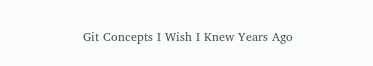Git Concepts I Wish I Knew Years Ago